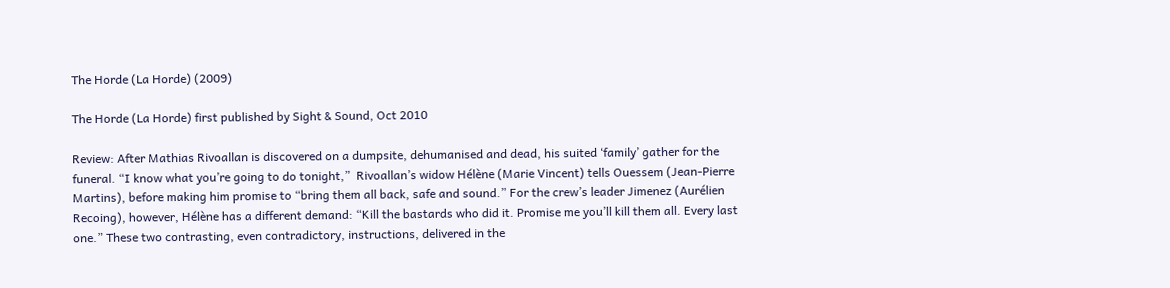The Horde (La Horde) (2009)

The Horde (La Horde) first published by Sight & Sound, Oct 2010

Review: After Mathias Rivoallan is discovered on a dumpsite, dehumanised and dead, his suited ‘family’ gather for the funeral. “I know what you’re going to do tonight,”  Rivoallan’s widow Hélène (Marie Vincent) tells Ouessem (Jean-Pierre Martins), before making him promise to “bring them all back, safe and sound.” For the crew’s leader Jimenez (Aurélien Recoing), however, Hélène has a different demand: “Kill the bastards who did it. Promise me you’ll kill them all. Every last one.” These two contrasting, even contradictory, instructions, delivered in the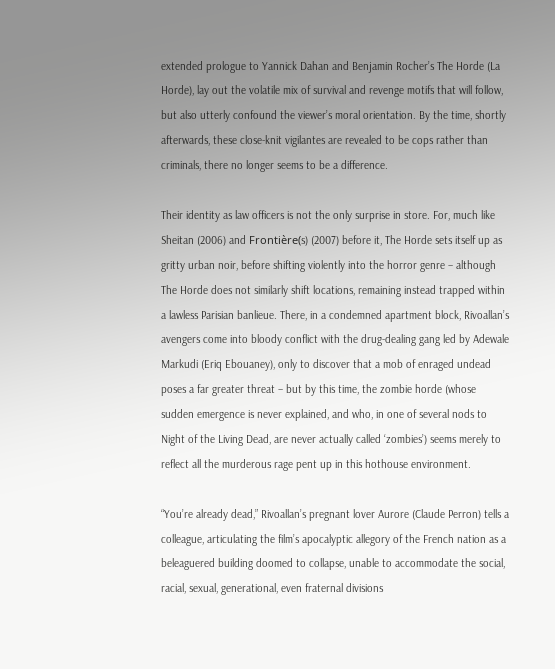extended prologue to Yannick Dahan and Benjamin Rocher’s The Horde (La Horde), lay out the volatile mix of survival and revenge motifs that will follow, but also utterly confound the viewer’s moral orientation. By the time, shortly afterwards, these close-knit vigilantes are revealed to be cops rather than criminals, there no longer seems to be a difference.

Their identity as law officers is not the only surprise in store. For, much like Sheitan (2006) and Frontière(s) (2007) before it, The Horde sets itself up as gritty urban noir, before shifting violently into the horror genre – although The Horde does not similarly shift locations, remaining instead trapped within a lawless Parisian banlieue. There, in a condemned apartment block, Rivoallan’s avengers come into bloody conflict with the drug-dealing gang led by Adewale Markudi (Eriq Ebouaney), only to discover that a mob of enraged undead poses a far greater threat – but by this time, the zombie horde (whose sudden emergence is never explained, and who, in one of several nods to Night of the Living Dead, are never actually called ‘zombies’) seems merely to reflect all the murderous rage pent up in this hothouse environment.

“You’re already dead,” Rivoallan’s pregnant lover Aurore (Claude Perron) tells a colleague, articulating the film’s apocalyptic allegory of the French nation as a beleaguered building doomed to collapse, unable to accommodate the social, racial, sexual, generational, even fraternal divisions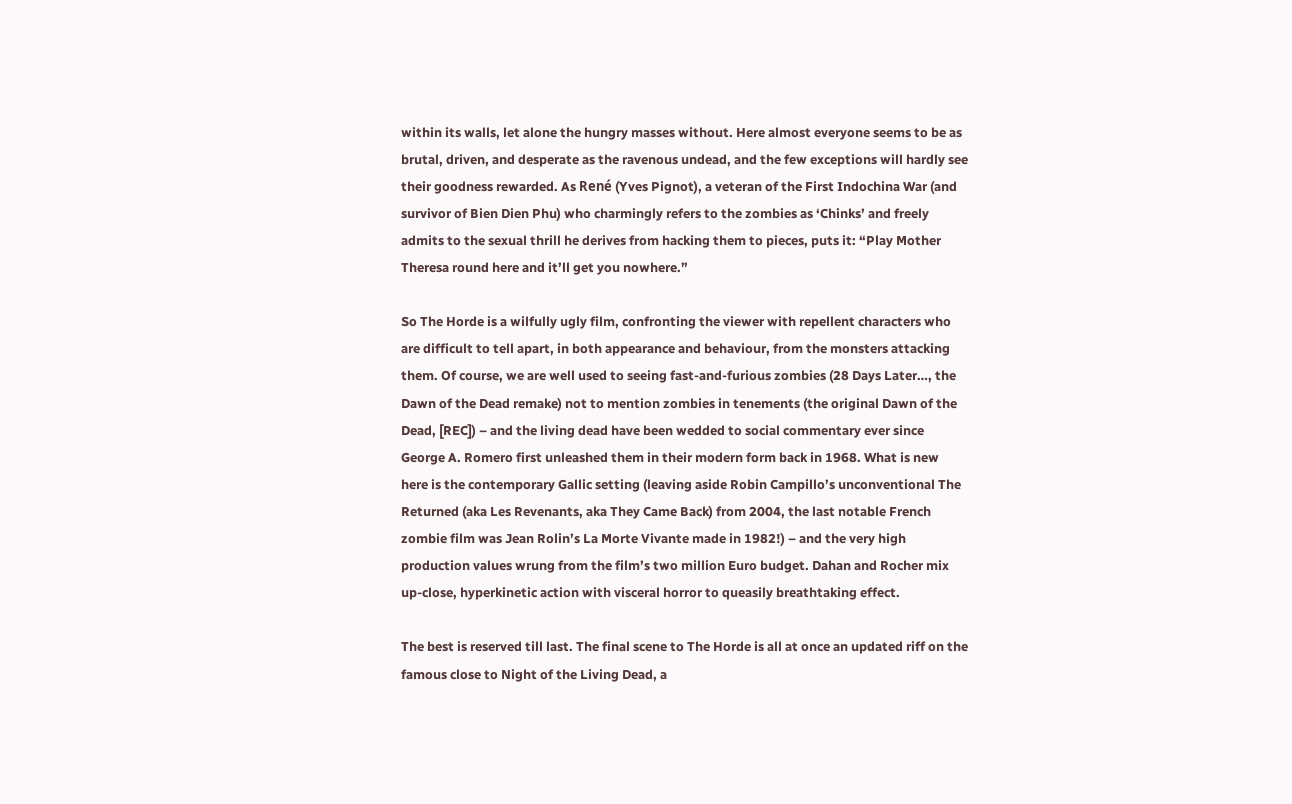within its walls, let alone the hungry masses without. Here almost everyone seems to be as brutal, driven, and desperate as the ravenous undead, and the few exceptions will hardly see their goodness rewarded. As René (Yves Pignot), a veteran of the First Indochina War (and survivor of Bien Dien Phu) who charmingly refers to the zombies as ‘Chinks’ and freely admits to the sexual thrill he derives from hacking them to pieces, puts it: “Play Mother Theresa round here and it’ll get you nowhere.”

So The Horde is a wilfully ugly film, confronting the viewer with repellent characters who are difficult to tell apart, in both appearance and behaviour, from the monsters attacking them. Of course, we are well used to seeing fast-and-furious zombies (28 Days Later…, the Dawn of the Dead remake) not to mention zombies in tenements (the original Dawn of the Dead, [REC]) – and the living dead have been wedded to social commentary ever since George A. Romero first unleashed them in their modern form back in 1968. What is new here is the contemporary Gallic setting (leaving aside Robin Campillo’s unconventional The Returned (aka Les Revenants, aka They Came Back) from 2004, the last notable French zombie film was Jean Rolin’s La Morte Vivante made in 1982!) – and the very high production values wrung from the film’s two million Euro budget. Dahan and Rocher mix up-close, hyperkinetic action with visceral horror to queasily breathtaking effect.

The best is reserved till last. The final scene to The Horde is all at once an updated riff on the famous close to Night of the Living Dead, a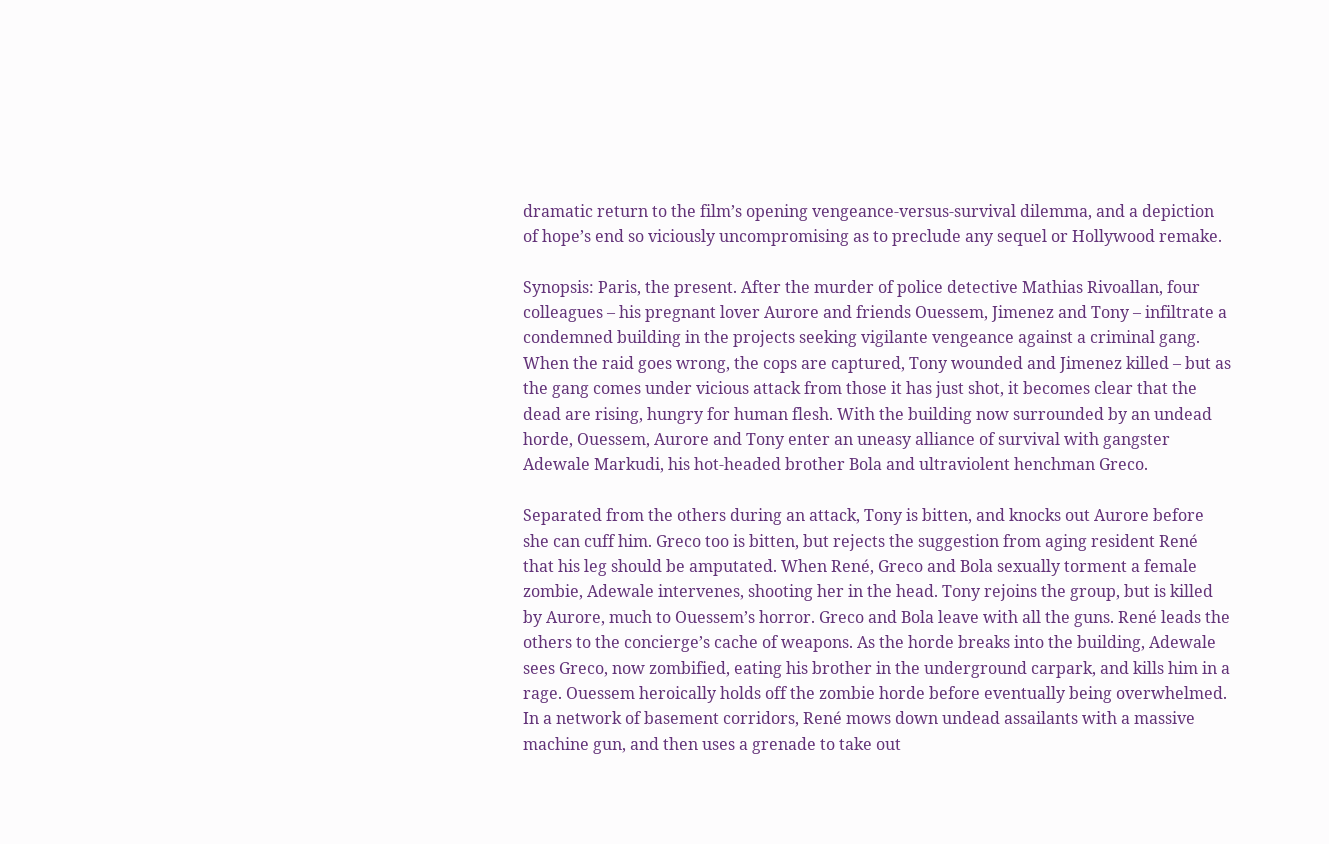dramatic return to the film’s opening vengeance-versus-survival dilemma, and a depiction of hope’s end so viciously uncompromising as to preclude any sequel or Hollywood remake.

Synopsis: Paris, the present. After the murder of police detective Mathias Rivoallan, four colleagues – his pregnant lover Aurore and friends Ouessem, Jimenez and Tony – infiltrate a condemned building in the projects seeking vigilante vengeance against a criminal gang. When the raid goes wrong, the cops are captured, Tony wounded and Jimenez killed – but as the gang comes under vicious attack from those it has just shot, it becomes clear that the dead are rising, hungry for human flesh. With the building now surrounded by an undead horde, Ouessem, Aurore and Tony enter an uneasy alliance of survival with gangster Adewale Markudi, his hot-headed brother Bola and ultraviolent henchman Greco.

Separated from the others during an attack, Tony is bitten, and knocks out Aurore before she can cuff him. Greco too is bitten, but rejects the suggestion from aging resident René that his leg should be amputated. When René, Greco and Bola sexually torment a female zombie, Adewale intervenes, shooting her in the head. Tony rejoins the group, but is killed by Aurore, much to Ouessem’s horror. Greco and Bola leave with all the guns. René leads the others to the concierge’s cache of weapons. As the horde breaks into the building, Adewale sees Greco, now zombified, eating his brother in the underground carpark, and kills him in a rage. Ouessem heroically holds off the zombie horde before eventually being overwhelmed. In a network of basement corridors, René mows down undead assailants with a massive machine gun, and then uses a grenade to take out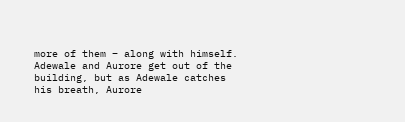more of them – along with himself. Adewale and Aurore get out of the building, but as Adewale catches his breath, Aurore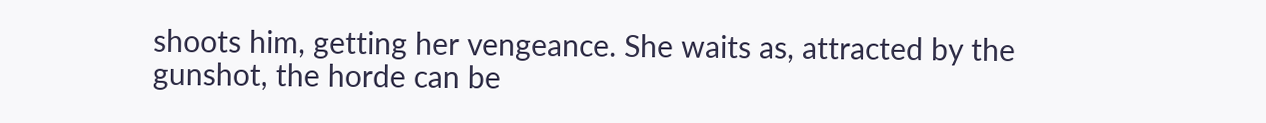shoots him, getting her vengeance. She waits as, attracted by the gunshot, the horde can be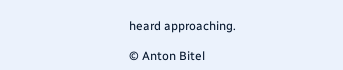heard approaching.

© Anton Bitel